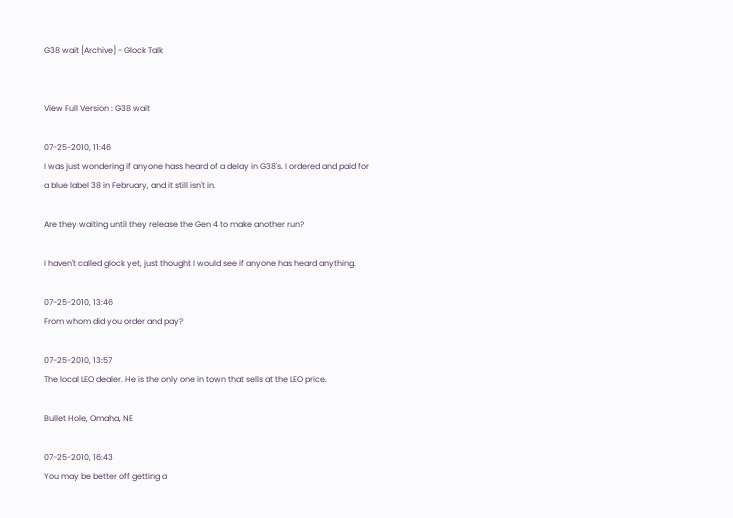G38 wait [Archive] - Glock Talk


View Full Version : G38 wait

07-25-2010, 11:46
I was just wondering if anyone hass heard of a delay in G38's. I ordered and paid for a blue label 38 in February, and it still isn't in.

Are they waiting until they release the Gen 4 to make another run?

I haven't called glock yet, just thought I would see if anyone has heard anything.

07-25-2010, 13:46
From whom did you order and pay?

07-25-2010, 13:57
The local LEO dealer. He is the only one in town that sells at the LEO price.

Bullet Hole, Omaha, NE

07-25-2010, 16:43
You may be better off getting a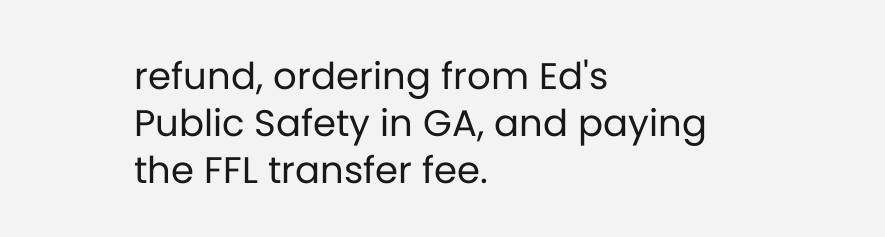refund, ordering from Ed's Public Safety in GA, and paying the FFL transfer fee.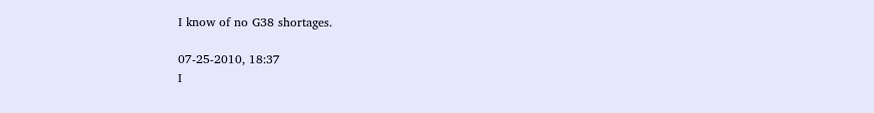I know of no G38 shortages.

07-25-2010, 18:37
I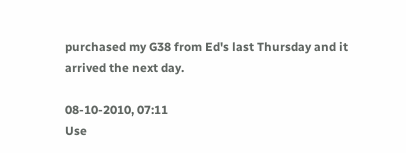purchased my G38 from Ed's last Thursday and it arrived the next day.

08-10-2010, 07:11
Use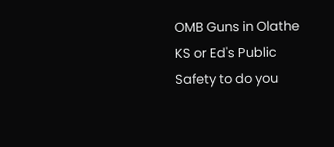OMB Guns in Olathe KS or Ed's Public Safety to do you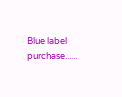Blue label purchase......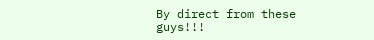By direct from these guys!!!